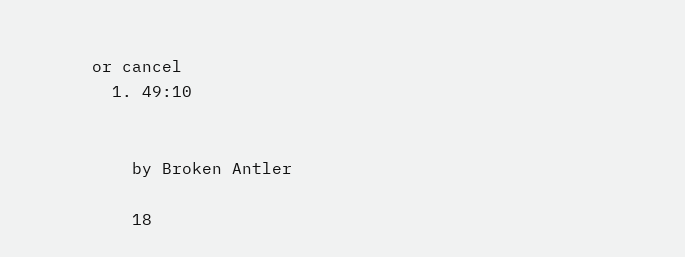or cancel
  1. 49:10


    by Broken Antler

    18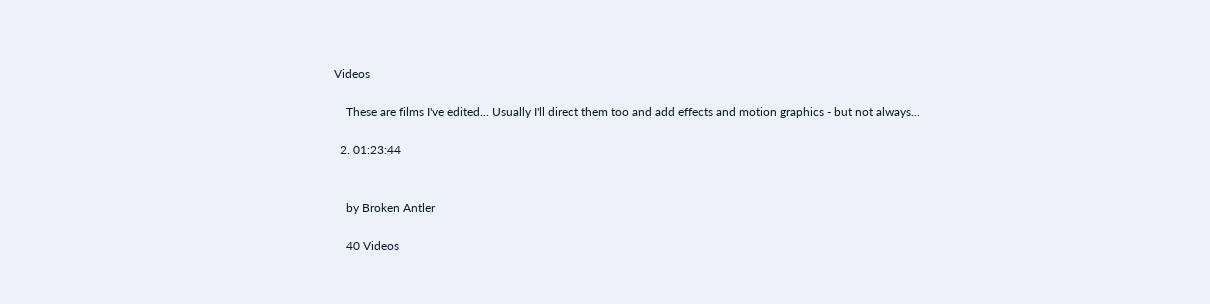Videos

    These are films I've edited... Usually I'll direct them too and add effects and motion graphics - but not always...

  2. 01:23:44


    by Broken Antler

    40 Videos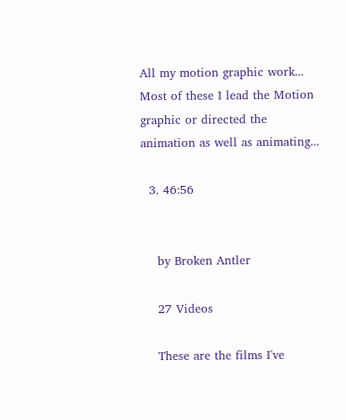All my motion graphic work... Most of these I lead the Motion graphic or directed the animation as well as animating...

  3. 46:56


    by Broken Antler

    27 Videos

    These are the films I've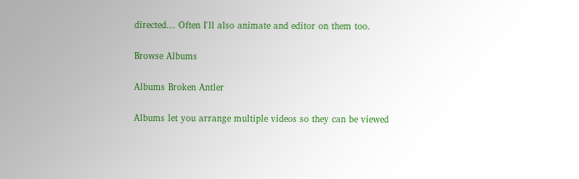directed... Often I'll also animate and editor on them too.

Browse Albums

Albums Broken Antler

Albums let you arrange multiple videos so they can be viewed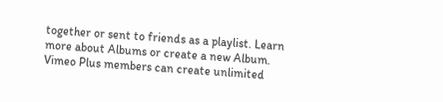together or sent to friends as a playlist. Learn more about Albums or create a new Album. Vimeo Plus members can create unlimited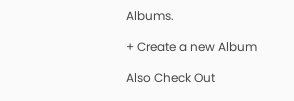Albums.

+ Create a new Album

Also Check Out